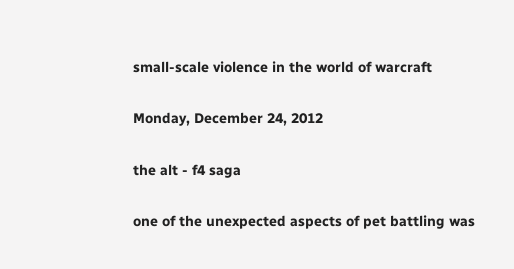small-scale violence in the world of warcraft

Monday, December 24, 2012

the alt - f4 saga

one of the unexpected aspects of pet battling was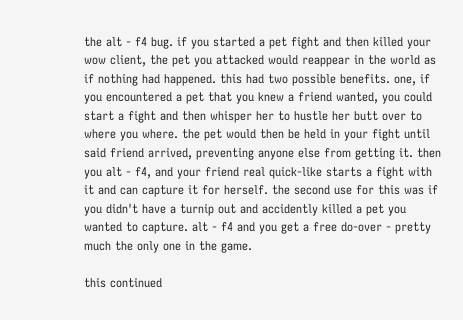the alt - f4 bug. if you started a pet fight and then killed your wow client, the pet you attacked would reappear in the world as if nothing had happened. this had two possible benefits. one, if you encountered a pet that you knew a friend wanted, you could start a fight and then whisper her to hustle her butt over to where you where. the pet would then be held in your fight until said friend arrived, preventing anyone else from getting it. then you alt - f4, and your friend real quick-like starts a fight with it and can capture it for herself. the second use for this was if you didn't have a turnip out and accidently killed a pet you wanted to capture. alt - f4 and you get a free do-over - pretty much the only one in the game.

this continued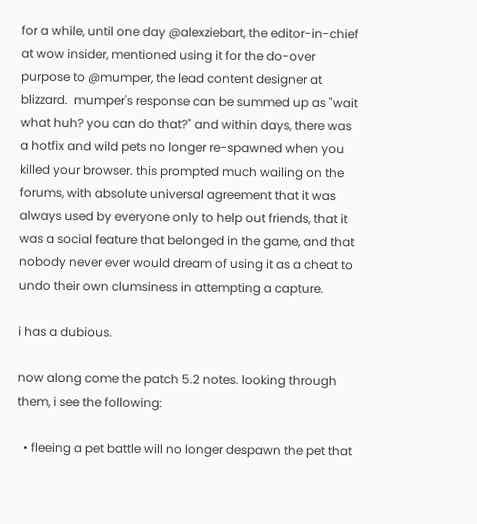for a while, until one day @alexziebart, the editor-in-chief at wow insider, mentioned using it for the do-over purpose to @mumper, the lead content designer at blizzard.  mumper's response can be summed up as "wait what huh? you can do that?" and within days, there was a hotfix and wild pets no longer re-spawned when you killed your browser. this prompted much wailing on the forums, with absolute universal agreement that it was always used by everyone only to help out friends, that it was a social feature that belonged in the game, and that nobody never ever would dream of using it as a cheat to undo their own clumsiness in attempting a capture.

i has a dubious.

now along come the patch 5.2 notes. looking through them, i see the following:

  • fleeing a pet battle will no longer despawn the pet that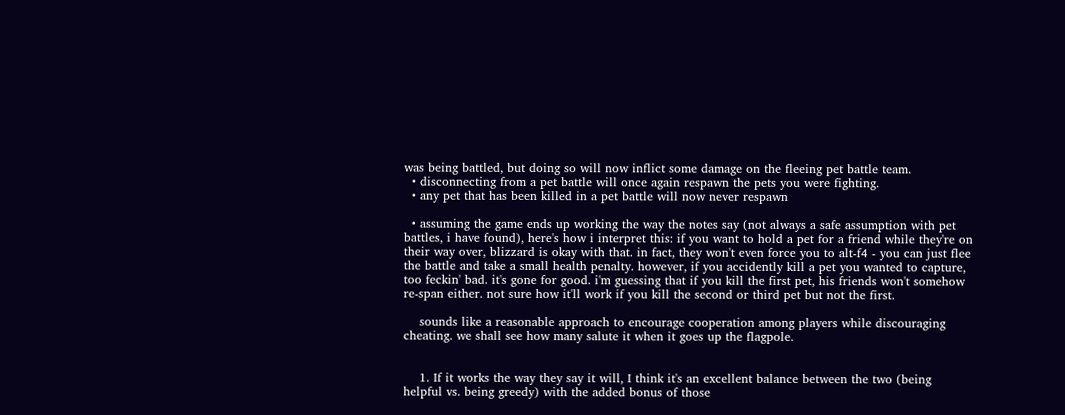was being battled, but doing so will now inflict some damage on the fleeing pet battle team.
  • disconnecting from a pet battle will once again respawn the pets you were fighting.
  • any pet that has been killed in a pet battle will now never respawn

  • assuming the game ends up working the way the notes say (not always a safe assumption with pet battles, i have found), here's how i interpret this: if you want to hold a pet for a friend while they're on their way over, blizzard is okay with that. in fact, they won't even force you to alt-f4 - you can just flee the battle and take a small health penalty. however, if you accidently kill a pet you wanted to capture, too feckin' bad. it's gone for good. i'm guessing that if you kill the first pet, his friends won't somehow re-span either. not sure how it'll work if you kill the second or third pet but not the first.

    sounds like a reasonable approach to encourage cooperation among players while discouraging cheating. we shall see how many salute it when it goes up the flagpole.


    1. If it works the way they say it will, I think it's an excellent balance between the two (being helpful vs. being greedy) with the added bonus of those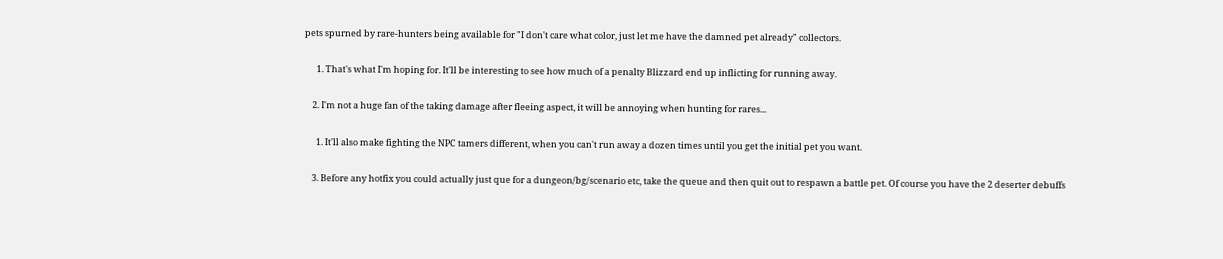pets spurned by rare-hunters being available for "I don't care what color, just let me have the damned pet already" collectors.

      1. That's what I'm hoping for. It'll be interesting to see how much of a penalty Blizzard end up inflicting for running away.

    2. I'm not a huge fan of the taking damage after fleeing aspect, it will be annoying when hunting for rares...

      1. It'll also make fighting the NPC tamers different, when you can't run away a dozen times until you get the initial pet you want.

    3. Before any hotfix you could actually just que for a dungeon/bg/scenario etc, take the queue and then quit out to respawn a battle pet. Of course you have the 2 deserter debuffs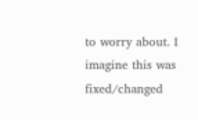to worry about. I imagine this was fixed/changed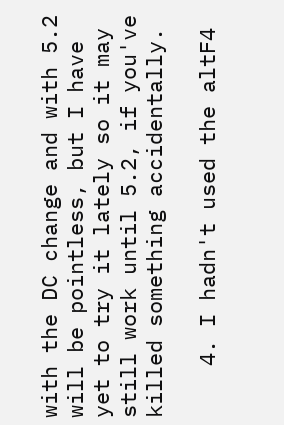with the DC change and with 5.2 will be pointless, but I have yet to try it lately so it may still work until 5.2, if you've killed something accidentally.

    4. I hadn't used the altF4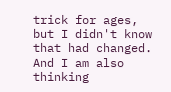trick for ages, but I didn't know that had changed. And I am also thinking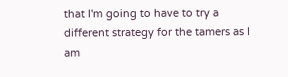that I'm going to have to try a different strategy for the tamers as I am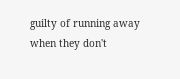guilty of running away when they don't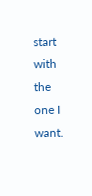start with the one I want.